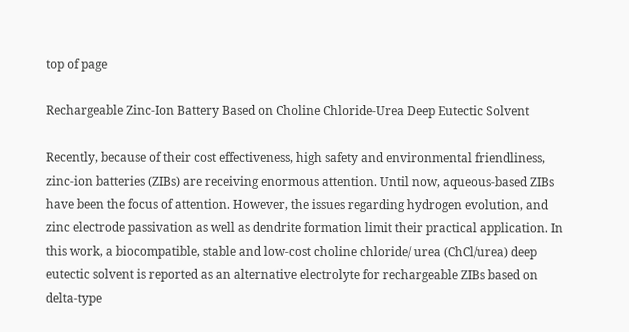top of page

Rechargeable Zinc-Ion Battery Based on Choline Chloride-Urea Deep Eutectic Solvent

Recently, because of their cost effectiveness, high safety and environmental friendliness, zinc-ion batteries (ZIBs) are receiving enormous attention. Until now, aqueous-based ZIBs have been the focus of attention. However, the issues regarding hydrogen evolution, and zinc electrode passivation as well as dendrite formation limit their practical application. In this work, a biocompatible, stable and low-cost choline chloride/ urea (ChCl/urea) deep eutectic solvent is reported as an alternative electrolyte for rechargeable ZIBs based on delta-type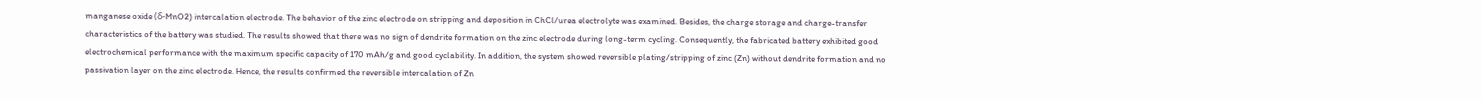manganese oxide (δ-MnO2) intercalation electrode. The behavior of the zinc electrode on stripping and deposition in ChCl/urea electrolyte was examined. Besides, the charge storage and charge-transfer characteristics of the battery was studied. The results showed that there was no sign of dendrite formation on the zinc electrode during long-term cycling. Consequently, the fabricated battery exhibited good electrochemical performance with the maximum specific capacity of 170 mAh/g and good cyclability. In addition, the system showed reversible plating/stripping of zinc (Zn) without dendrite formation and no passivation layer on the zinc electrode. Hence, the results confirmed the reversible intercalation of Zn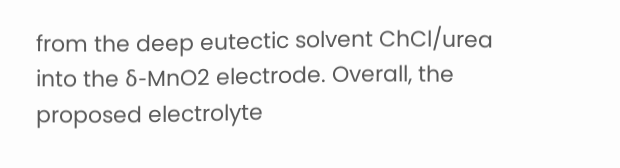from the deep eutectic solvent ChCl/urea into the δ-MnO2 electrode. Overall, the proposed electrolyte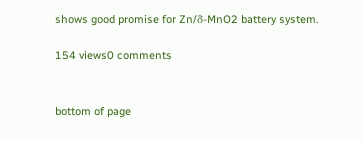shows good promise for Zn/δ-MnO2 battery system.

154 views0 comments


bottom of page